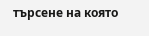търсене на която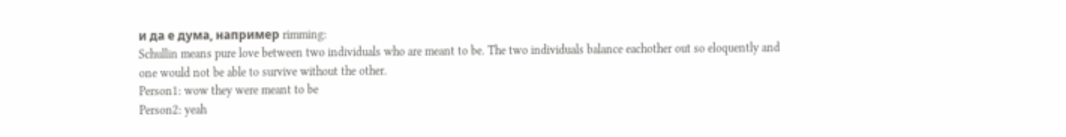и да е дума, например rimming:
Schullin means pure love between two individuals who are meant to be. The two individuals balance eachother out so eloquently and one would not be able to survive without the other.
Person1: wow they were meant to be
Person2: yeah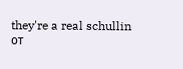they're a real schullin
от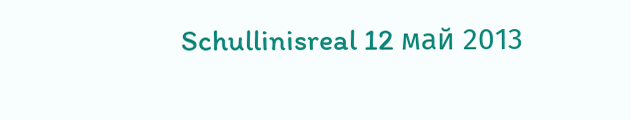Schullinisreal 12 май 2013